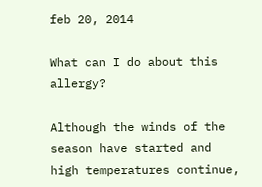feb 20, 2014

What can I do about this allergy?

Although the winds of the season have started and high temperatures continue,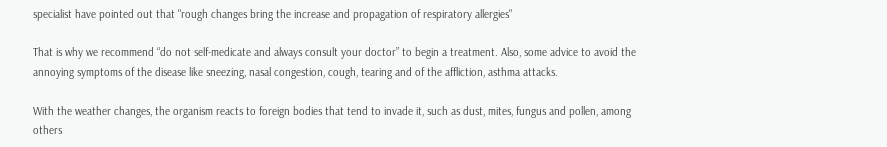specialist have pointed out that "rough changes bring the increase and propagation of respiratory allergies"

That is why we recommend “do not self-medicate and always consult your doctor” to begin a treatment. Also, some advice to avoid the annoying symptoms of the disease like sneezing, nasal congestion, cough, tearing and of the affliction, asthma attacks.

With the weather changes, the organism reacts to foreign bodies that tend to invade it, such as dust, mites, fungus and pollen, among others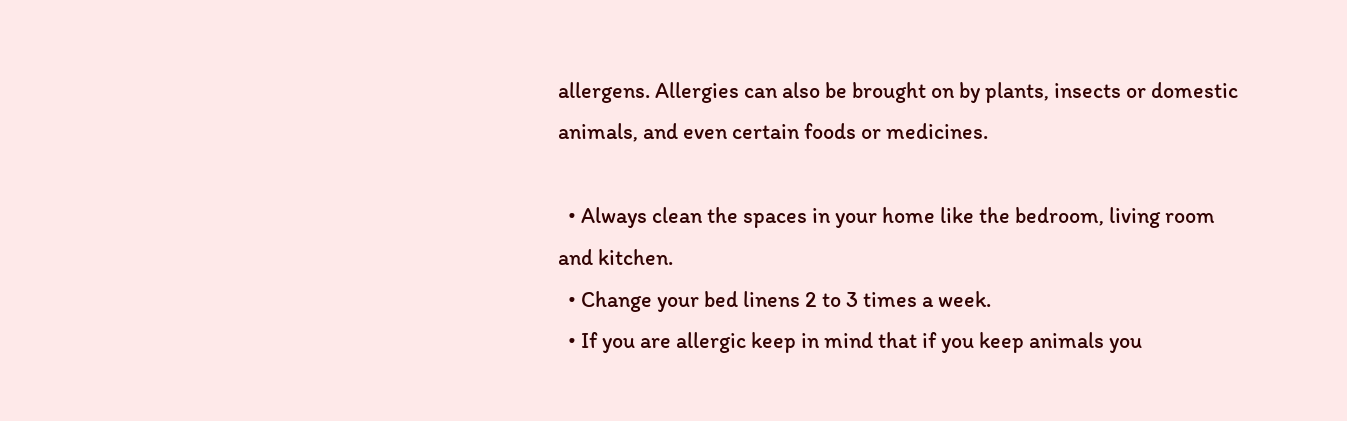allergens. Allergies can also be brought on by plants, insects or domestic animals, and even certain foods or medicines.

  • Always clean the spaces in your home like the bedroom, living room and kitchen.
  • Change your bed linens 2 to 3 times a week.
  • If you are allergic keep in mind that if you keep animals you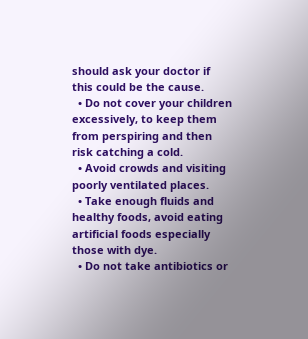should ask your doctor if this could be the cause.
  • Do not cover your children excessively, to keep them from perspiring and then risk catching a cold.
  • Avoid crowds and visiting poorly ventilated places.
  • Take enough fluids and healthy foods, avoid eating artificial foods especially those with dye.
  • Do not take antibiotics or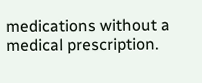medications without a medical prescription.